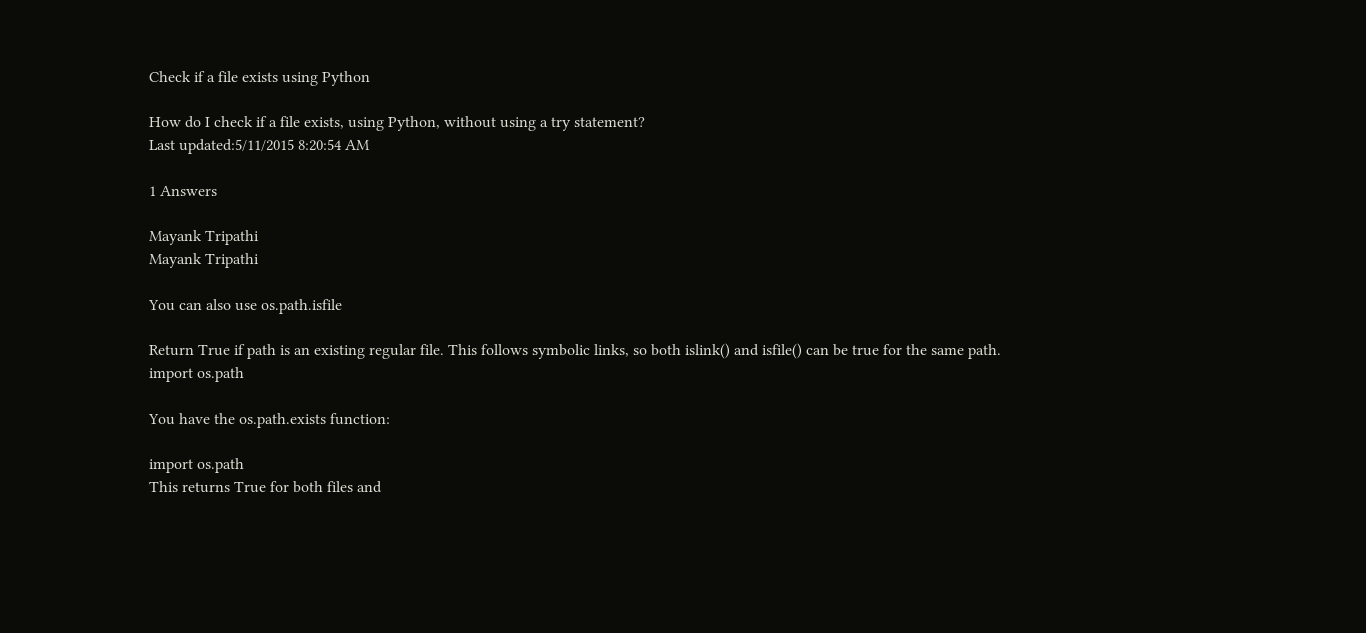Check if a file exists using Python

How do I check if a file exists, using Python, without using a try statement?
Last updated:5/11/2015 8:20:54 AM

1 Answers

Mayank Tripathi
Mayank Tripathi

You can also use os.path.isfile

Return True if path is an existing regular file. This follows symbolic links, so both islink() and isfile() can be true for the same path.
import os.path

You have the os.path.exists function:

import os.path
This returns True for both files and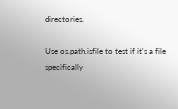directories.

Use os.path.isfile to test if it's a file specifically